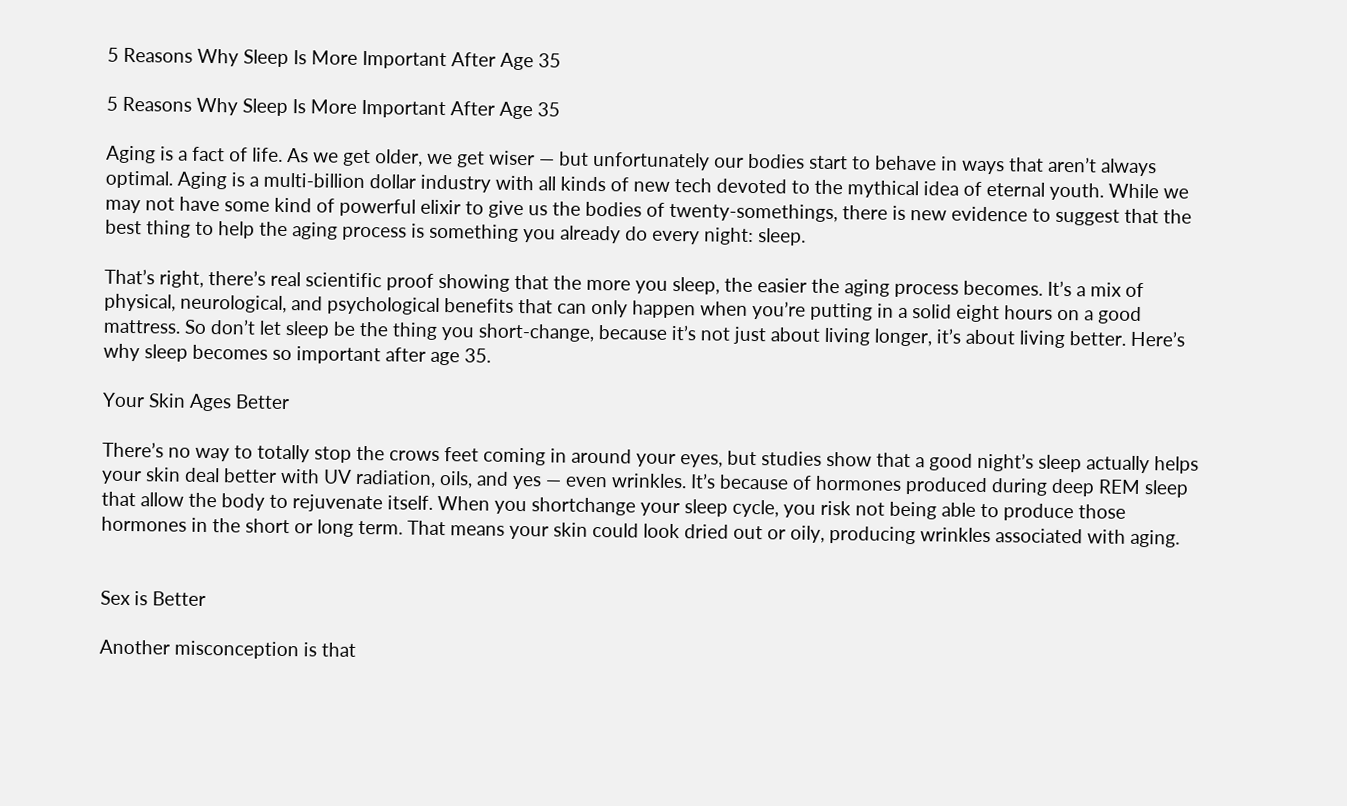5 Reasons Why Sleep Is More Important After Age 35

5 Reasons Why Sleep Is More Important After Age 35

Aging is a fact of life. As we get older, we get wiser — but unfortunately our bodies start to behave in ways that aren’t always optimal. Aging is a multi-billion dollar industry with all kinds of new tech devoted to the mythical idea of eternal youth. While we may not have some kind of powerful elixir to give us the bodies of twenty-somethings, there is new evidence to suggest that the best thing to help the aging process is something you already do every night: sleep.

That’s right, there’s real scientific proof showing that the more you sleep, the easier the aging process becomes. It’s a mix of physical, neurological, and psychological benefits that can only happen when you’re putting in a solid eight hours on a good mattress. So don’t let sleep be the thing you short-change, because it’s not just about living longer, it’s about living better. Here’s why sleep becomes so important after age 35.

Your Skin Ages Better

There’s no way to totally stop the crows feet coming in around your eyes, but studies show that a good night’s sleep actually helps your skin deal better with UV radiation, oils, and yes — even wrinkles. It’s because of hormones produced during deep REM sleep that allow the body to rejuvenate itself. When you shortchange your sleep cycle, you risk not being able to produce those hormones in the short or long term. That means your skin could look dried out or oily, producing wrinkles associated with aging.


Sex is Better

Another misconception is that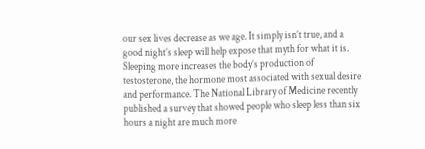our sex lives decrease as we age. It simply isn’t true, and a good night’s sleep will help expose that myth for what it is. Sleeping more increases the body’s production of testosterone, the hormone most associated with sexual desire and performance. The National Library of Medicine recently published a survey that showed people who sleep less than six hours a night are much more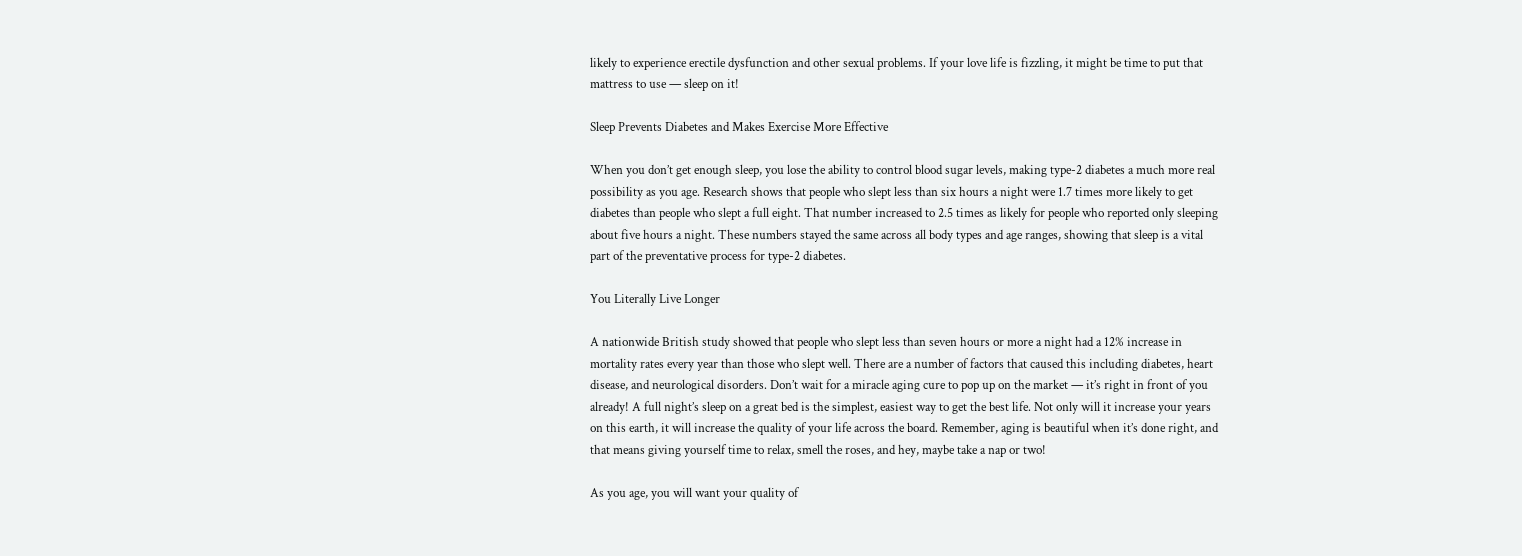likely to experience erectile dysfunction and other sexual problems. If your love life is fizzling, it might be time to put that mattress to use — sleep on it!

Sleep Prevents Diabetes and Makes Exercise More Effective

When you don’t get enough sleep, you lose the ability to control blood sugar levels, making type-2 diabetes a much more real possibility as you age. Research shows that people who slept less than six hours a night were 1.7 times more likely to get diabetes than people who slept a full eight. That number increased to 2.5 times as likely for people who reported only sleeping about five hours a night. These numbers stayed the same across all body types and age ranges, showing that sleep is a vital part of the preventative process for type-2 diabetes.

You Literally Live Longer

A nationwide British study showed that people who slept less than seven hours or more a night had a 12% increase in mortality rates every year than those who slept well. There are a number of factors that caused this including diabetes, heart disease, and neurological disorders. Don’t wait for a miracle aging cure to pop up on the market — it’s right in front of you already! A full night’s sleep on a great bed is the simplest, easiest way to get the best life. Not only will it increase your years on this earth, it will increase the quality of your life across the board. Remember, aging is beautiful when it’s done right, and that means giving yourself time to relax, smell the roses, and hey, maybe take a nap or two!

As you age, you will want your quality of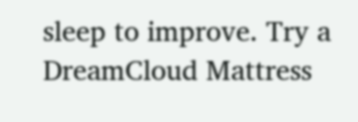sleep to improve. Try a DreamCloud Mattress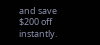and save $200 off instantly.